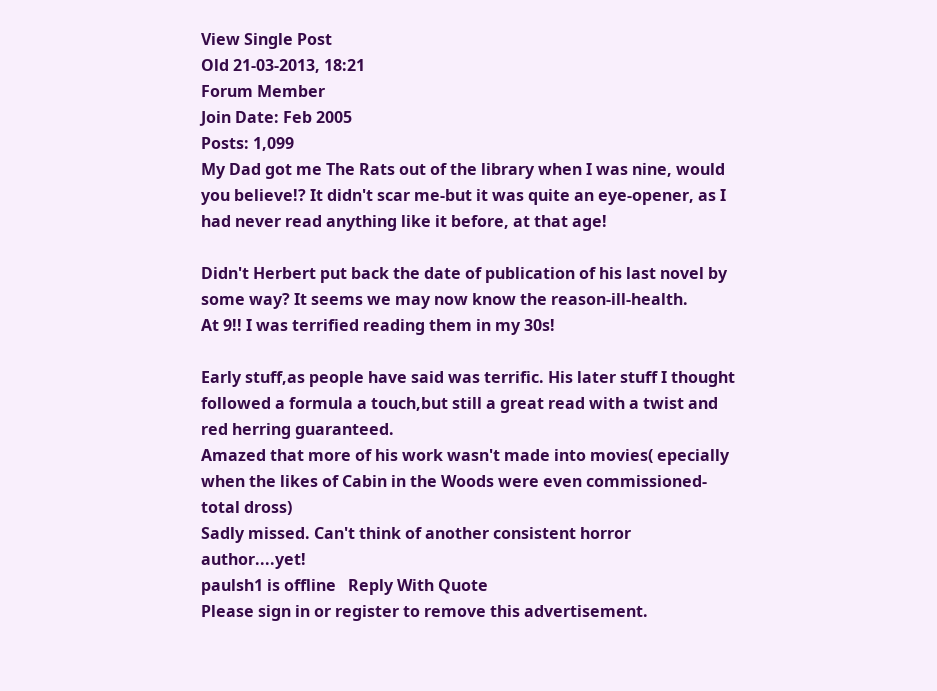View Single Post
Old 21-03-2013, 18:21
Forum Member
Join Date: Feb 2005
Posts: 1,099
My Dad got me The Rats out of the library when I was nine, would you believe!? It didn't scar me-but it was quite an eye-opener, as I had never read anything like it before, at that age!

Didn't Herbert put back the date of publication of his last novel by some way? It seems we may now know the reason-ill-health.
At 9!! I was terrified reading them in my 30s!

Early stuff,as people have said was terrific. His later stuff I thought followed a formula a touch,but still a great read with a twist and red herring guaranteed.
Amazed that more of his work wasn't made into movies( epecially when the likes of Cabin in the Woods were even commissioned-total dross)
Sadly missed. Can't think of another consistent horror author....yet!
paulsh1 is offline   Reply With Quote
Please sign in or register to remove this advertisement.